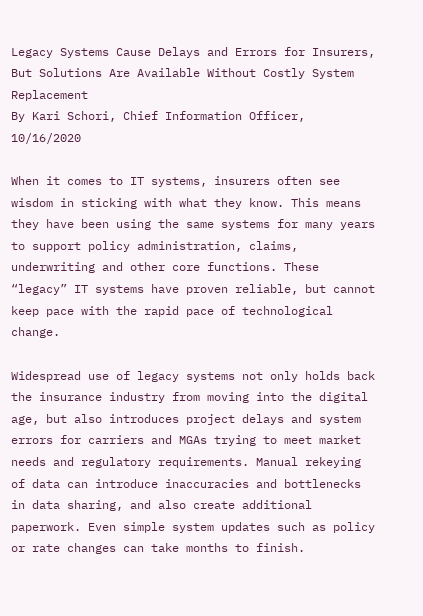Legacy Systems Cause Delays and Errors for Insurers, But Solutions Are Available Without Costly System Replacement
By Kari Schori, Chief Information Officer, 10/16/2020

When it comes to IT systems, insurers often see wisdom in sticking with what they know. This means they have been using the same systems for many years to support policy administration, claims, underwriting and other core functions. These “legacy” IT systems have proven reliable, but cannot keep pace with the rapid pace of technological change.

Widespread use of legacy systems not only holds back the insurance industry from moving into the digital age, but also introduces project delays and system errors for carriers and MGAs trying to meet market needs and regulatory requirements. Manual rekeying of data can introduce inaccuracies and bottlenecks in data sharing, and also create additional paperwork. Even simple system updates such as policy or rate changes can take months to finish.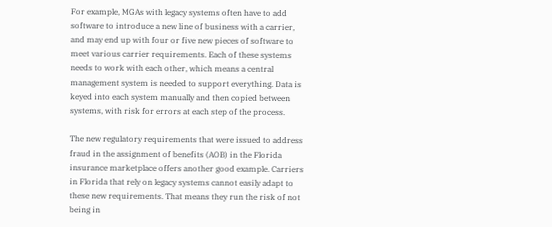For example, MGAs with legacy systems often have to add software to introduce a new line of business with a carrier, and may end up with four or five new pieces of software to meet various carrier requirements. Each of these systems needs to work with each other, which means a central management system is needed to support everything. Data is keyed into each system manually and then copied between systems, with risk for errors at each step of the process.

The new regulatory requirements that were issued to address fraud in the assignment of benefits (AOB) in the Florida insurance marketplace offers another good example. Carriers in Florida that rely on legacy systems cannot easily adapt to these new requirements. That means they run the risk of not being in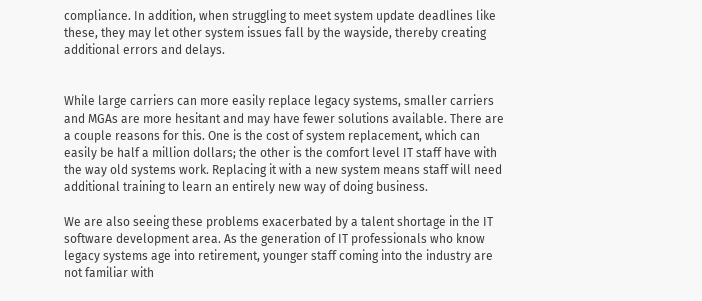compliance. In addition, when struggling to meet system update deadlines like these, they may let other system issues fall by the wayside, thereby creating additional errors and delays.


While large carriers can more easily replace legacy systems, smaller carriers and MGAs are more hesitant and may have fewer solutions available. There are a couple reasons for this. One is the cost of system replacement, which can easily be half a million dollars; the other is the comfort level IT staff have with the way old systems work. Replacing it with a new system means staff will need additional training to learn an entirely new way of doing business.

We are also seeing these problems exacerbated by a talent shortage in the IT software development area. As the generation of IT professionals who know legacy systems age into retirement, younger staff coming into the industry are not familiar with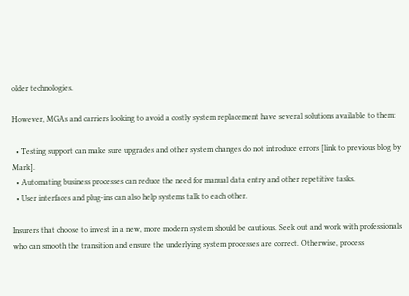older technologies.

However, MGAs and carriers looking to avoid a costly system replacement have several solutions available to them:

  • Testing support can make sure upgrades and other system changes do not introduce errors [link to previous blog by Mark].
  • Automating business processes can reduce the need for manual data entry and other repetitive tasks.
  • User interfaces and plug-ins can also help systems talk to each other.

Insurers that choose to invest in a new, more modern system should be cautious. Seek out and work with professionals who can smooth the transition and ensure the underlying system processes are correct. Otherwise, process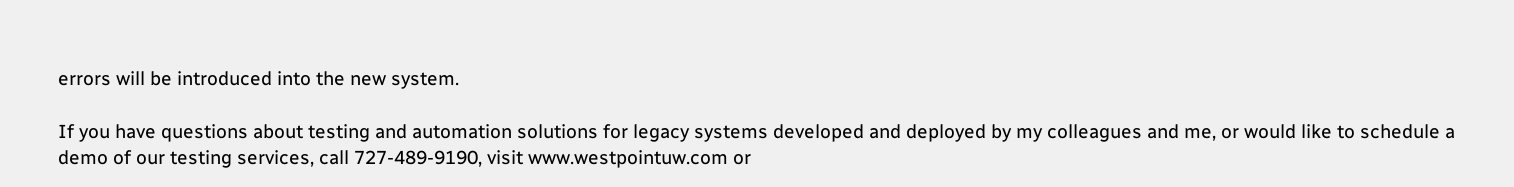errors will be introduced into the new system.

If you have questions about testing and automation solutions for legacy systems developed and deployed by my colleagues and me, or would like to schedule a demo of our testing services, call 727-489-9190, visit www.westpointuw.com or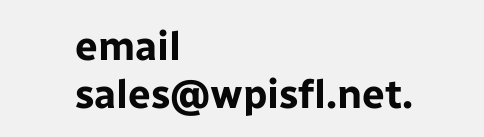email sales@wpisfl.net.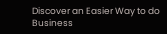Discover an Easier Way to do Business